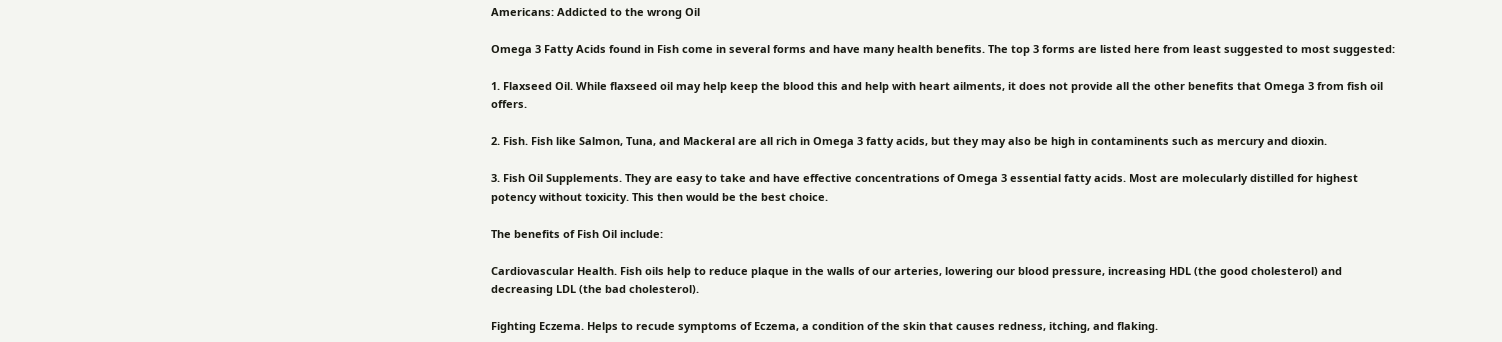Americans: Addicted to the wrong Oil

Omega 3 Fatty Acids found in Fish come in several forms and have many health benefits. The top 3 forms are listed here from least suggested to most suggested:

1. Flaxseed Oil. While flaxseed oil may help keep the blood this and help with heart ailments, it does not provide all the other benefits that Omega 3 from fish oil offers.

2. Fish. Fish like Salmon, Tuna, and Mackeral are all rich in Omega 3 fatty acids, but they may also be high in contaminents such as mercury and dioxin.

3. Fish Oil Supplements. They are easy to take and have effective concentrations of Omega 3 essential fatty acids. Most are molecularly distilled for highest potency without toxicity. This then would be the best choice.

The benefits of Fish Oil include:

Cardiovascular Health. Fish oils help to reduce plaque in the walls of our arteries, lowering our blood pressure, increasing HDL (the good cholesterol) and decreasing LDL (the bad cholesterol).

Fighting Eczema. Helps to recude symptoms of Eczema, a condition of the skin that causes redness, itching, and flaking.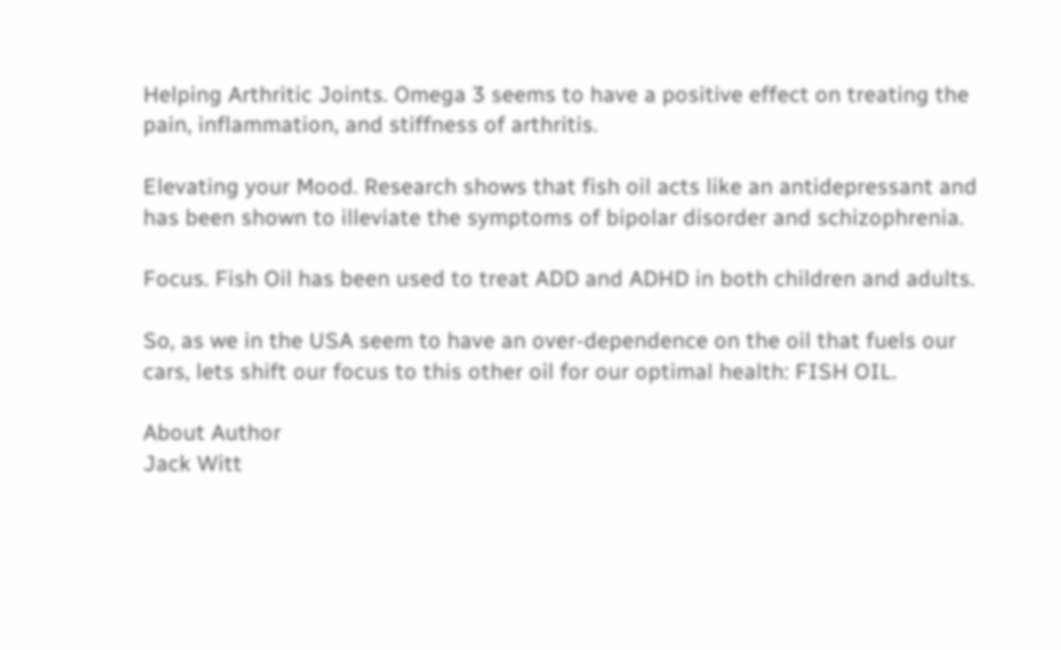Helping Arthritic Joints. Omega 3 seems to have a positive effect on treating the pain, inflammation, and stiffness of arthritis.

Elevating your Mood. Research shows that fish oil acts like an antidepressant and has been shown to illeviate the symptoms of bipolar disorder and schizophrenia.

Focus. Fish Oil has been used to treat ADD and ADHD in both children and adults.

So, as we in the USA seem to have an over-dependence on the oil that fuels our cars, lets shift our focus to this other oil for our optimal health: FISH OIL.

About Author
Jack Witt